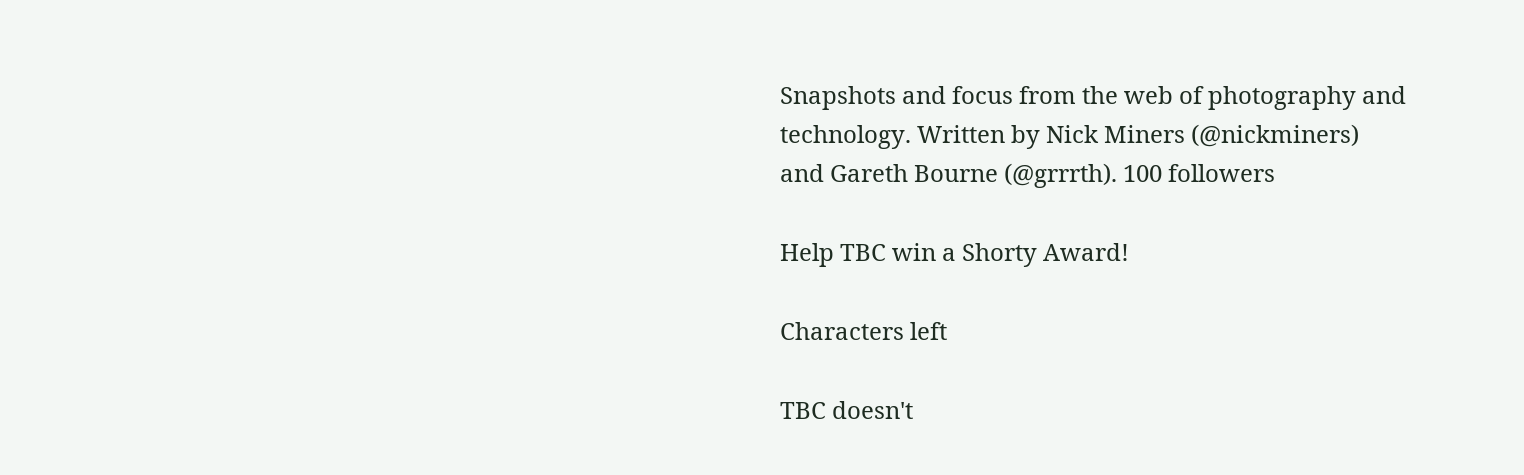Snapshots and focus from the web of photography and technology. Written by Nick Miners (@nickminers) and Gareth Bourne (@grrrth). 100 followers

Help TBC win a Shorty Award!

Characters left

TBC doesn't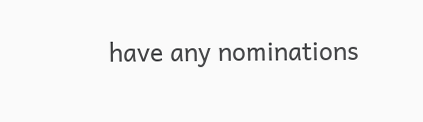have any nominations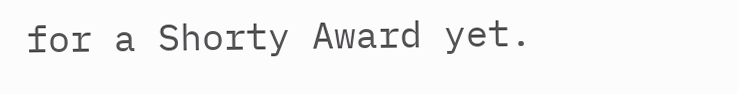for a Shorty Award yet.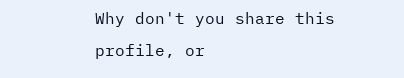Why don't you share this profile, or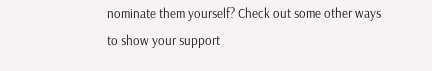nominate them yourself? Check out some other ways to show your support